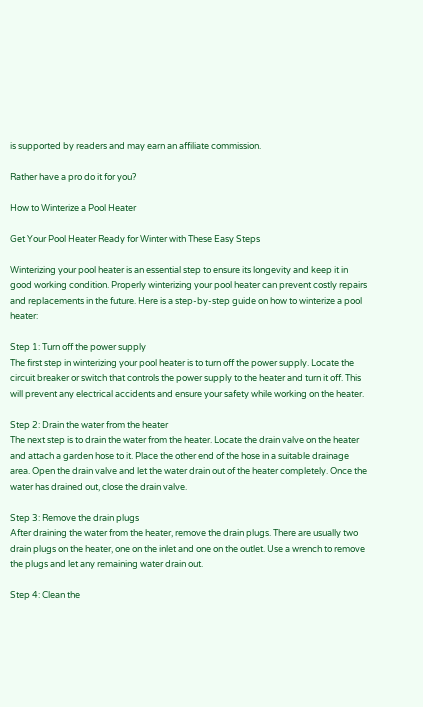is supported by readers and may earn an affiliate commission.

Rather have a pro do it for you?

How to Winterize a Pool Heater

Get Your Pool Heater Ready for Winter with These Easy Steps

Winterizing your pool heater is an essential step to ensure its longevity and keep it in good working condition. Properly winterizing your pool heater can prevent costly repairs and replacements in the future. Here is a step-by-step guide on how to winterize a pool heater:

Step 1: Turn off the power supply
The first step in winterizing your pool heater is to turn off the power supply. Locate the circuit breaker or switch that controls the power supply to the heater and turn it off. This will prevent any electrical accidents and ensure your safety while working on the heater.

Step 2: Drain the water from the heater
The next step is to drain the water from the heater. Locate the drain valve on the heater and attach a garden hose to it. Place the other end of the hose in a suitable drainage area. Open the drain valve and let the water drain out of the heater completely. Once the water has drained out, close the drain valve.

Step 3: Remove the drain plugs
After draining the water from the heater, remove the drain plugs. There are usually two drain plugs on the heater, one on the inlet and one on the outlet. Use a wrench to remove the plugs and let any remaining water drain out.

Step 4: Clean the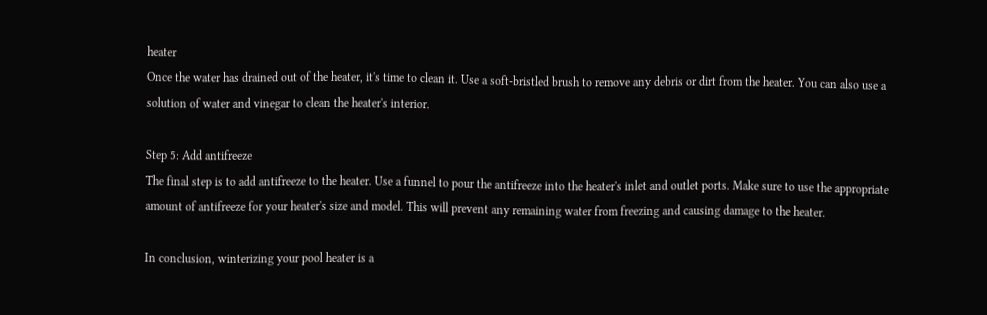heater
Once the water has drained out of the heater, it's time to clean it. Use a soft-bristled brush to remove any debris or dirt from the heater. You can also use a solution of water and vinegar to clean the heater's interior.

Step 5: Add antifreeze
The final step is to add antifreeze to the heater. Use a funnel to pour the antifreeze into the heater's inlet and outlet ports. Make sure to use the appropriate amount of antifreeze for your heater's size and model. This will prevent any remaining water from freezing and causing damage to the heater.

In conclusion, winterizing your pool heater is a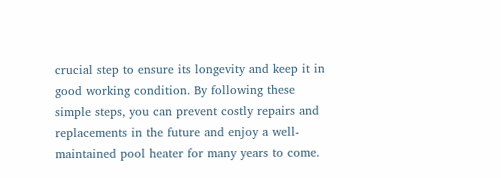crucial step to ensure its longevity and keep it in good working condition. By following these simple steps, you can prevent costly repairs and replacements in the future and enjoy a well-maintained pool heater for many years to come.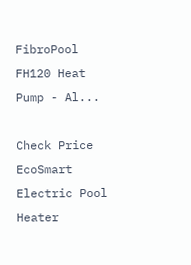FibroPool FH120 Heat Pump - Al...

Check Price
EcoSmart Electric Pool Heater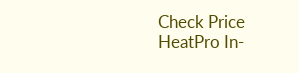Check Price
HeatPro In-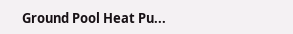Ground Pool Heat Pu...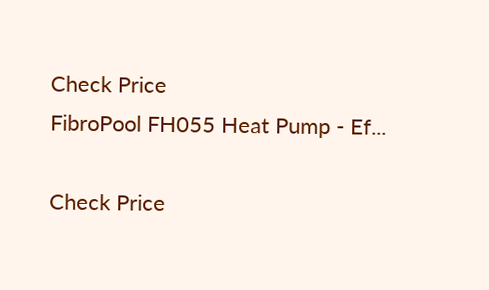Check Price
FibroPool FH055 Heat Pump - Ef...

Check Price